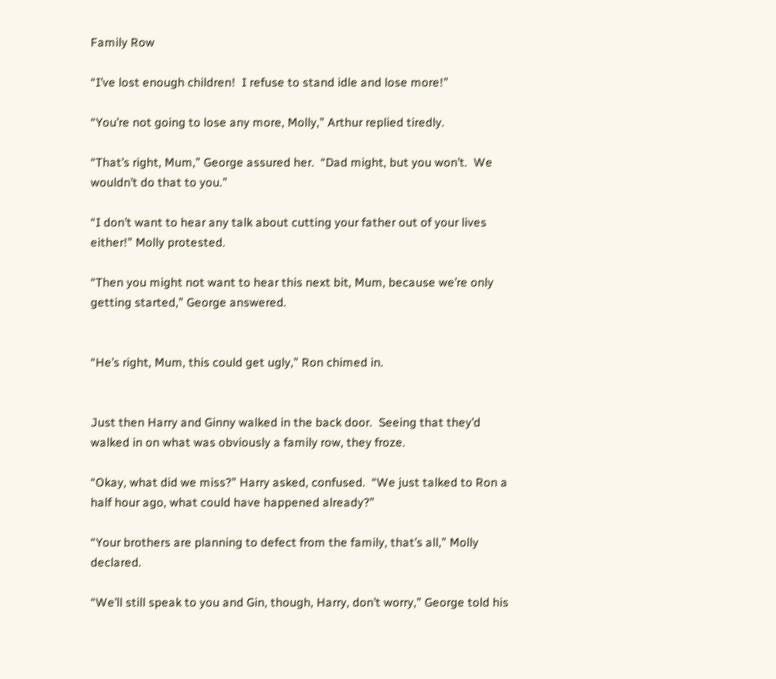Family Row

“I’ve lost enough children!  I refuse to stand idle and lose more!”

“You’re not going to lose any more, Molly,” Arthur replied tiredly.

“That’s right, Mum,” George assured her.  “Dad might, but you won’t.  We wouldn’t do that to you.”

“I don’t want to hear any talk about cutting your father out of your lives either!” Molly protested.

“Then you might not want to hear this next bit, Mum, because we’re only getting started,” George answered.


“He’s right, Mum, this could get ugly,” Ron chimed in.


Just then Harry and Ginny walked in the back door.  Seeing that they’d walked in on what was obviously a family row, they froze.

“Okay, what did we miss?” Harry asked, confused.  “We just talked to Ron a half hour ago, what could have happened already?”

“Your brothers are planning to defect from the family, that’s all,” Molly declared.

“We’ll still speak to you and Gin, though, Harry, don’t worry,” George told his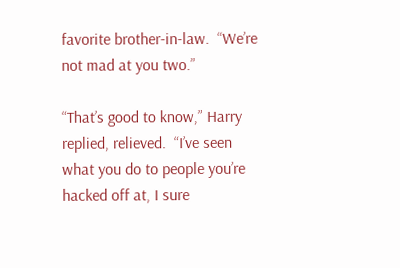favorite brother-in-law.  “We’re not mad at you two.”

“That’s good to know,” Harry replied, relieved.  “I’ve seen what you do to people you’re hacked off at, I sure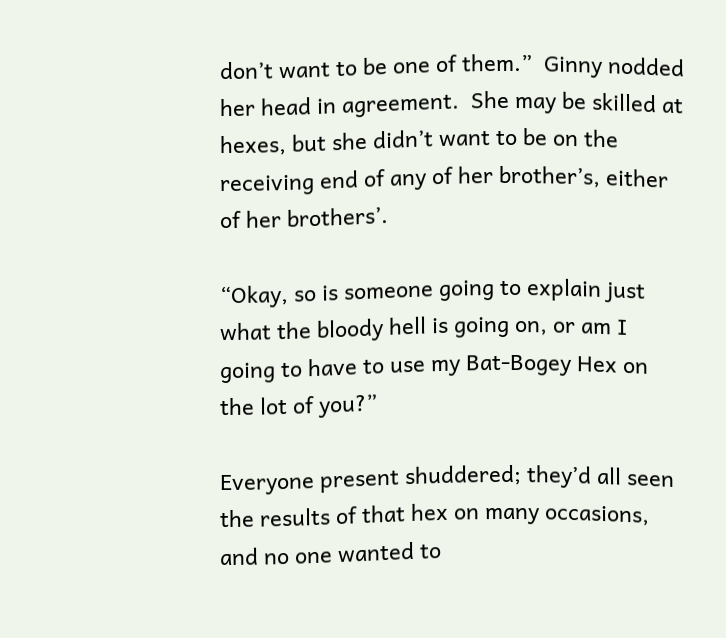don’t want to be one of them.”  Ginny nodded her head in agreement.  She may be skilled at hexes, but she didn’t want to be on the receiving end of any of her brother’s, either of her brothers’.

“Okay, so is someone going to explain just what the bloody hell is going on, or am I going to have to use my Bat-Bogey Hex on the lot of you?”

Everyone present shuddered; they’d all seen the results of that hex on many occasions, and no one wanted to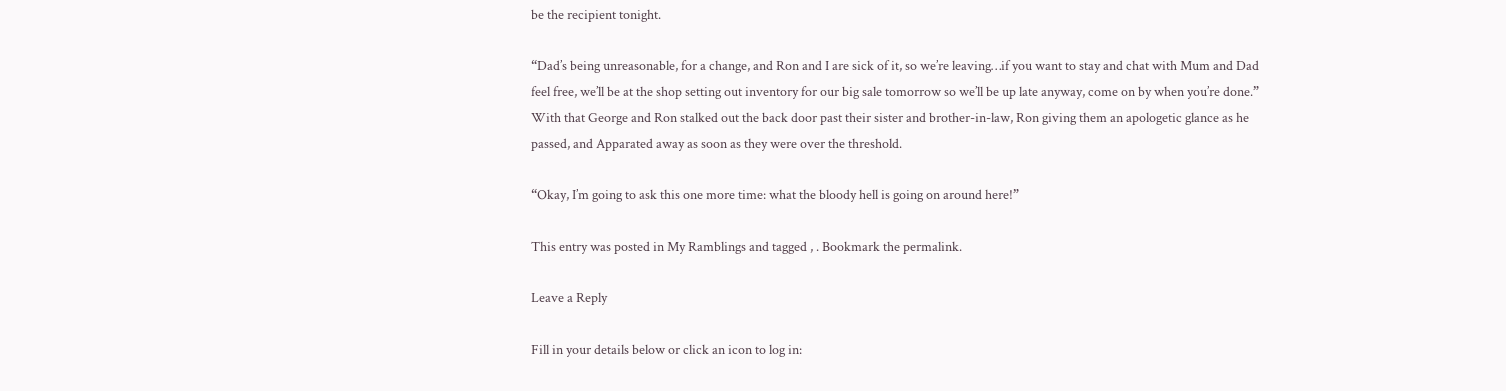be the recipient tonight.

“Dad’s being unreasonable, for a change, and Ron and I are sick of it, so we’re leaving…if you want to stay and chat with Mum and Dad feel free, we’ll be at the shop setting out inventory for our big sale tomorrow so we’ll be up late anyway, come on by when you’re done.”  With that George and Ron stalked out the back door past their sister and brother-in-law, Ron giving them an apologetic glance as he passed, and Apparated away as soon as they were over the threshold.

“Okay, I’m going to ask this one more time: what the bloody hell is going on around here!”

This entry was posted in My Ramblings and tagged , . Bookmark the permalink.

Leave a Reply

Fill in your details below or click an icon to log in: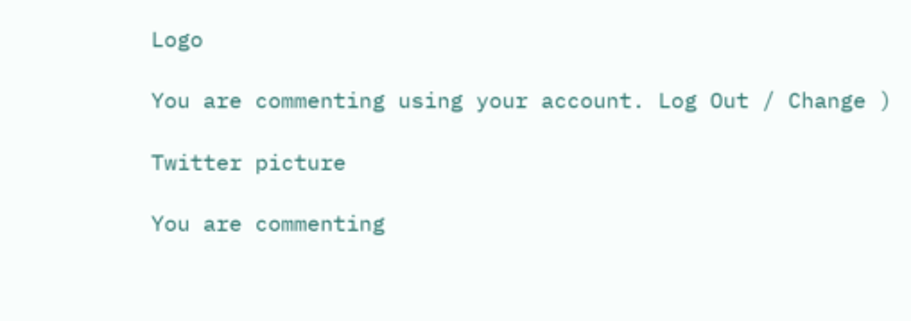Logo

You are commenting using your account. Log Out / Change )

Twitter picture

You are commenting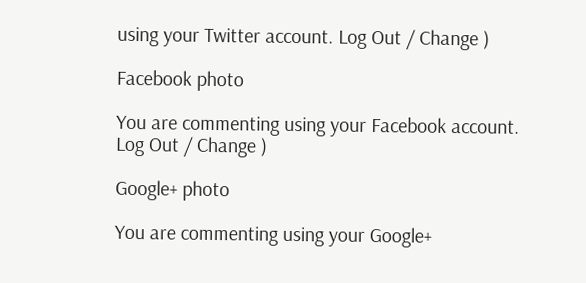using your Twitter account. Log Out / Change )

Facebook photo

You are commenting using your Facebook account. Log Out / Change )

Google+ photo

You are commenting using your Google+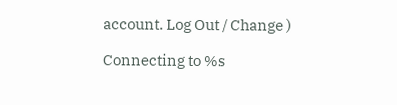account. Log Out / Change )

Connecting to %s